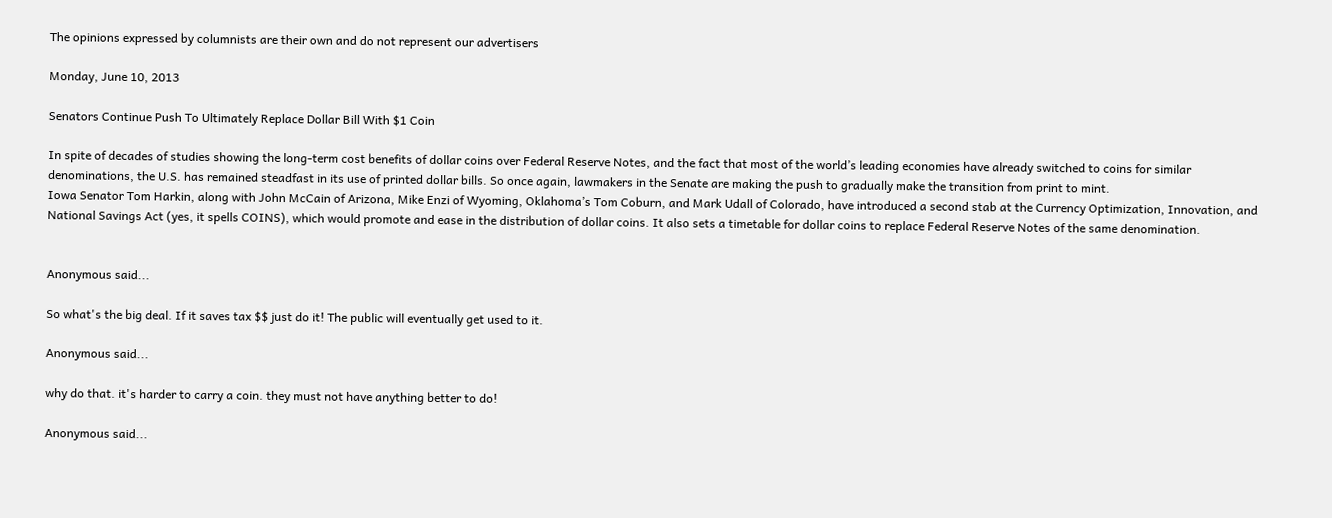The opinions expressed by columnists are their own and do not represent our advertisers

Monday, June 10, 2013

Senators Continue Push To Ultimately Replace Dollar Bill With $1 Coin

In spite of decades of studies showing the long-term cost benefits of dollar coins over Federal Reserve Notes, and the fact that most of the world’s leading economies have already switched to coins for similar denominations, the U.S. has remained steadfast in its use of printed dollar bills. So once again, lawmakers in the Senate are making the push to gradually make the transition from print to mint.
Iowa Senator Tom Harkin, along with John McCain of Arizona, Mike Enzi of Wyoming, Oklahoma’s Tom Coburn, and Mark Udall of Colorado, have introduced a second stab at the Currency Optimization, Innovation, and National Savings Act (yes, it spells COINS), which would promote and ease in the distribution of dollar coins. It also sets a timetable for dollar coins to replace Federal Reserve Notes of the same denomination.


Anonymous said...

So what's the big deal. If it saves tax $$ just do it! The public will eventually get used to it.

Anonymous said...

why do that. it's harder to carry a coin. they must not have anything better to do!

Anonymous said...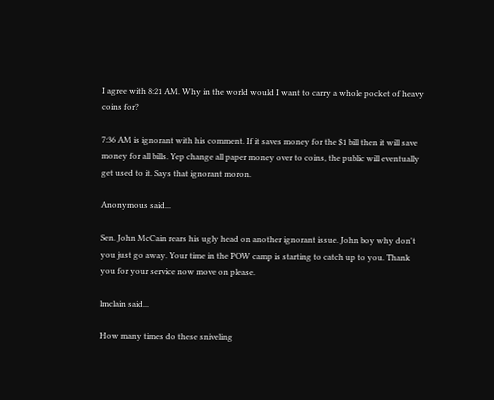I agree with 8:21 AM. Why in the world would I want to carry a whole pocket of heavy coins for?

7:36 AM is ignorant with his comment. If it saves money for the $1 bill then it will save money for all bills. Yep change all paper money over to coins, the public will eventually get used to it. Says that ignorant moron.

Anonymous said...

Sen. John McCain rears his ugly head on another ignorant issue. John boy why don't you just go away. Your time in the POW camp is starting to catch up to you. Thank you for your service now move on please.

lmclain said...

How many times do these sniveling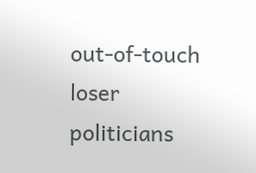out-of-touch loser politicians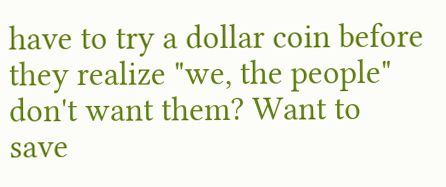have to try a dollar coin before they realize "we, the people" don't want them? Want to save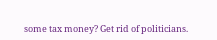some tax money? Get rid of politicians.